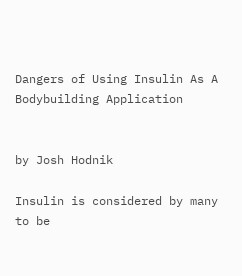Dangers of Using Insulin As A Bodybuilding Application


by Josh Hodnik

Insulin is considered by many to be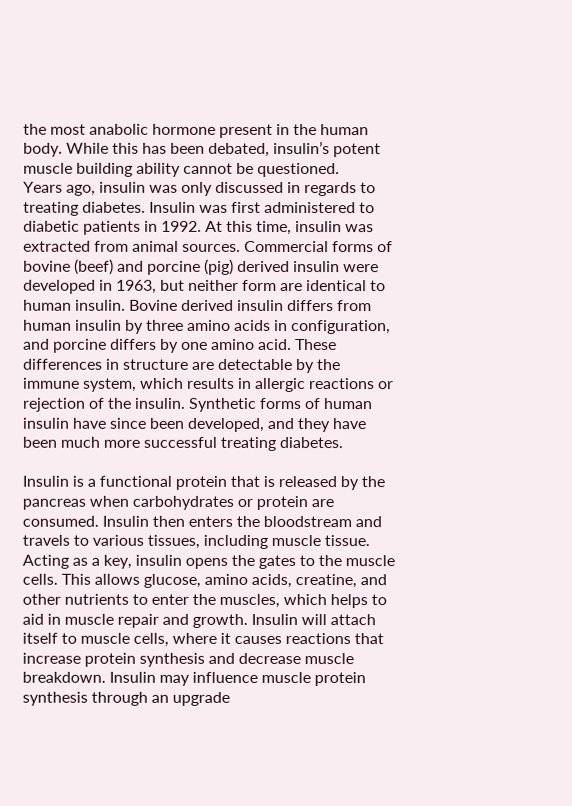the most anabolic hormone present in the human body. While this has been debated, insulin’s potent muscle building ability cannot be questioned.
Years ago, insulin was only discussed in regards to treating diabetes. Insulin was first administered to diabetic patients in 1992. At this time, insulin was extracted from animal sources. Commercial forms of bovine (beef) and porcine (pig) derived insulin were developed in 1963, but neither form are identical to human insulin. Bovine derived insulin differs from human insulin by three amino acids in configuration, and porcine differs by one amino acid. These differences in structure are detectable by the immune system, which results in allergic reactions or rejection of the insulin. Synthetic forms of human insulin have since been developed, and they have been much more successful treating diabetes.

Insulin is a functional protein that is released by the pancreas when carbohydrates or protein are consumed. Insulin then enters the bloodstream and travels to various tissues, including muscle tissue. Acting as a key, insulin opens the gates to the muscle cells. This allows glucose, amino acids, creatine, and other nutrients to enter the muscles, which helps to aid in muscle repair and growth. Insulin will attach itself to muscle cells, where it causes reactions that increase protein synthesis and decrease muscle breakdown. Insulin may influence muscle protein synthesis through an upgrade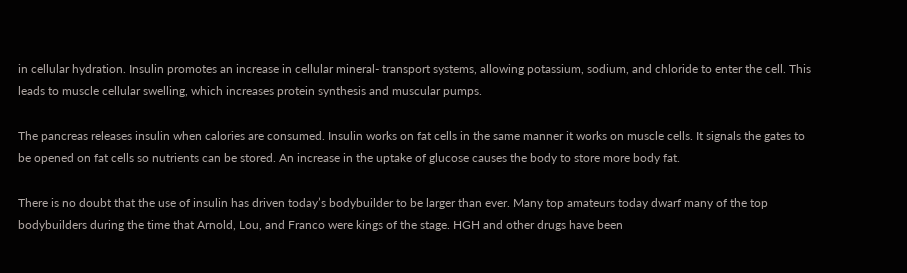in cellular hydration. Insulin promotes an increase in cellular mineral- transport systems, allowing potassium, sodium, and chloride to enter the cell. This leads to muscle cellular swelling, which increases protein synthesis and muscular pumps.

The pancreas releases insulin when calories are consumed. Insulin works on fat cells in the same manner it works on muscle cells. It signals the gates to be opened on fat cells so nutrients can be stored. An increase in the uptake of glucose causes the body to store more body fat.

There is no doubt that the use of insulin has driven today’s bodybuilder to be larger than ever. Many top amateurs today dwarf many of the top bodybuilders during the time that Arnold, Lou, and Franco were kings of the stage. HGH and other drugs have been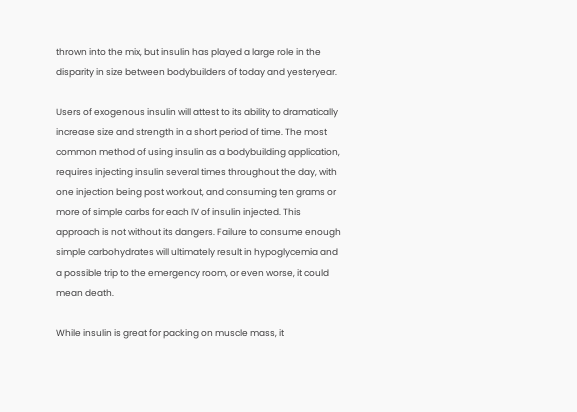thrown into the mix, but insulin has played a large role in the disparity in size between bodybuilders of today and yesteryear.

Users of exogenous insulin will attest to its ability to dramatically increase size and strength in a short period of time. The most common method of using insulin as a bodybuilding application, requires injecting insulin several times throughout the day, with one injection being post workout, and consuming ten grams or more of simple carbs for each IV of insulin injected. This approach is not without its dangers. Failure to consume enough simple carbohydrates will ultimately result in hypoglycemia and a possible trip to the emergency room, or even worse, it could mean death.

While insulin is great for packing on muscle mass, it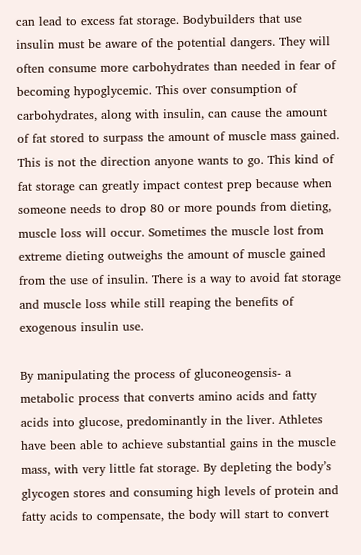can lead to excess fat storage. Bodybuilders that use insulin must be aware of the potential dangers. They will often consume more carbohydrates than needed in fear of becoming hypoglycemic. This over consumption of carbohydrates, along with insulin, can cause the amount of fat stored to surpass the amount of muscle mass gained. This is not the direction anyone wants to go. This kind of fat storage can greatly impact contest prep because when someone needs to drop 80 or more pounds from dieting, muscle loss will occur. Sometimes the muscle lost from extreme dieting outweighs the amount of muscle gained from the use of insulin. There is a way to avoid fat storage and muscle loss while still reaping the benefits of exogenous insulin use.

By manipulating the process of gluconeogensis- a metabolic process that converts amino acids and fatty acids into glucose, predominantly in the liver. Athletes have been able to achieve substantial gains in the muscle mass, with very little fat storage. By depleting the body’s glycogen stores and consuming high levels of protein and fatty acids to compensate, the body will start to convert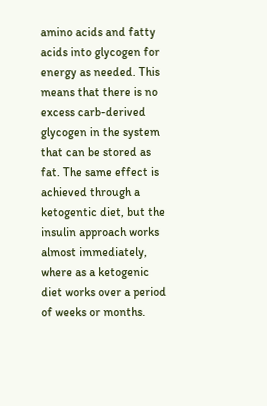amino acids and fatty acids into glycogen for energy as needed. This means that there is no excess carb-derived glycogen in the system that can be stored as fat. The same effect is achieved through a ketogentic diet, but the insulin approach works almost immediately, where as a ketogenic diet works over a period of weeks or months.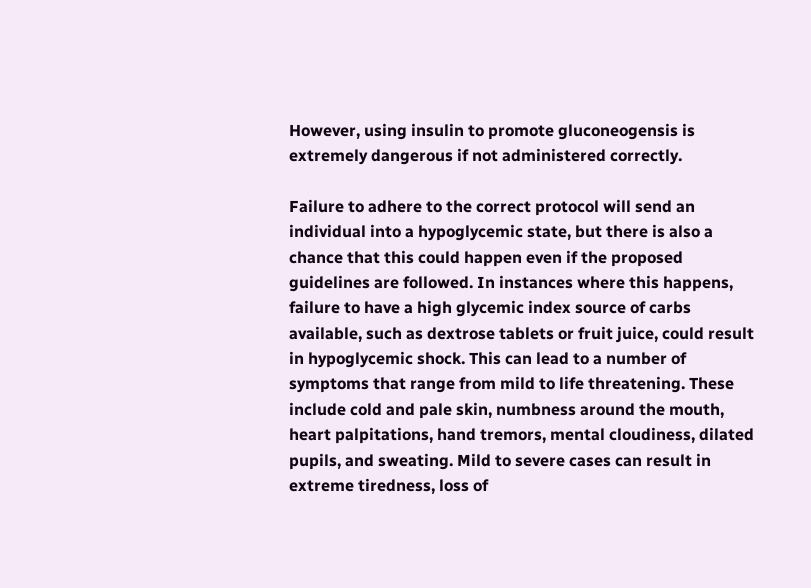However, using insulin to promote gluconeogensis is extremely dangerous if not administered correctly.

Failure to adhere to the correct protocol will send an individual into a hypoglycemic state, but there is also a chance that this could happen even if the proposed guidelines are followed. In instances where this happens, failure to have a high glycemic index source of carbs available, such as dextrose tablets or fruit juice, could result in hypoglycemic shock. This can lead to a number of symptoms that range from mild to life threatening. These include cold and pale skin, numbness around the mouth, heart palpitations, hand tremors, mental cloudiness, dilated pupils, and sweating. Mild to severe cases can result in extreme tiredness, loss of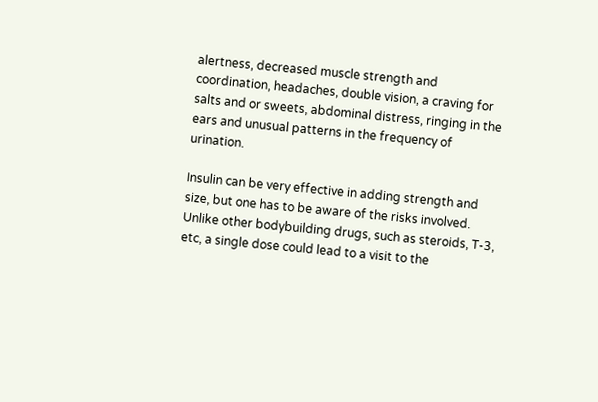alertness, decreased muscle strength and coordination, headaches, double vision, a craving for salts and or sweets, abdominal distress, ringing in the ears and unusual patterns in the frequency of urination.

Insulin can be very effective in adding strength and size, but one has to be aware of the risks involved. Unlike other bodybuilding drugs, such as steroids, T-3, etc, a single dose could lead to a visit to the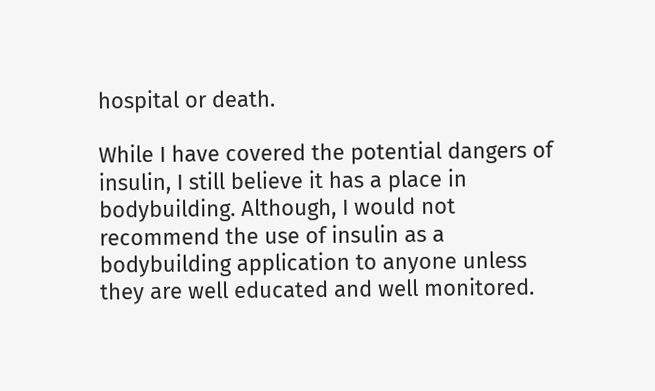hospital or death.

While I have covered the potential dangers of insulin, I still believe it has a place in bodybuilding. Although, I would not recommend the use of insulin as a bodybuilding application to anyone unless they are well educated and well monitored.